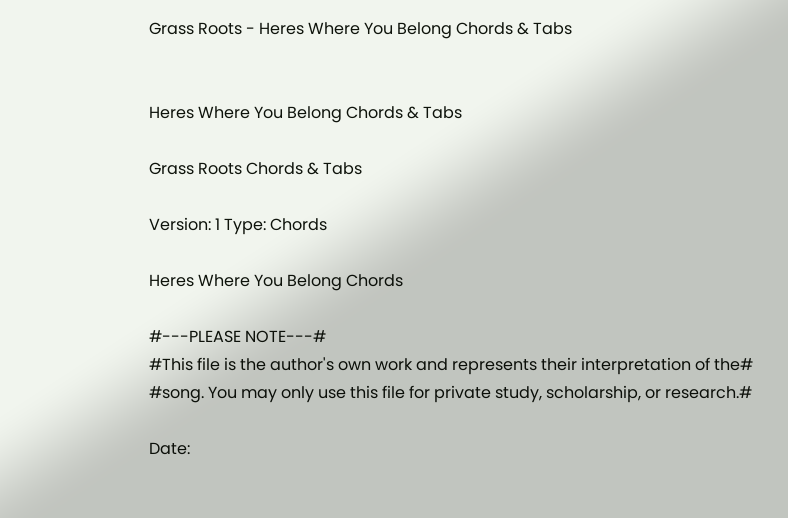Grass Roots - Heres Where You Belong Chords & Tabs


Heres Where You Belong Chords & Tabs

Grass Roots Chords & Tabs

Version: 1 Type: Chords

Heres Where You Belong Chords

#---PLEASE NOTE---#
#This file is the author's own work and represents their interpretation of the#
#song. You may only use this file for private study, scholarship, or research.#

Date: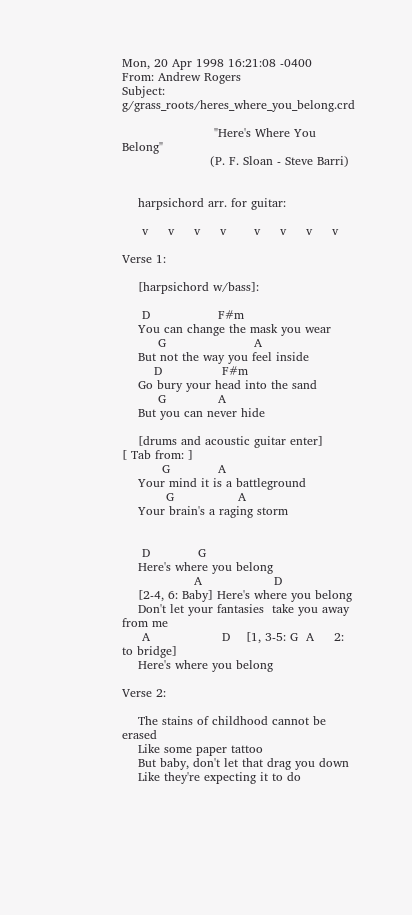Mon, 20 Apr 1998 16:21:08 -0400
From: Andrew Rogers
Subject: g/grass_roots/heres_where_you_belong.crd

                       "Here's Where You Belong"
                      (P. F. Sloan - Steve Barri)


    harpsichord arr. for guitar:

     v     v     v     v       v     v     v     v

Verse 1:

    [harpsichord w/bass]:

     D                 F#m
    You can change the mask you wear
         G                      A
    But not the way you feel inside
        D               F#m
    Go bury your head into the sand
         G             A
    But you can never hide

    [drums and acoustic guitar enter]
[ Tab from: ]
          G            A
    Your mind it is a battleground
           G                A
    Your brain's a raging storm


     D            G
    Here's where you belong
                  A                  D
    [2-4, 6: Baby] Here's where you belong
    Don't let your fantasies  take you away from me
     A                  D    [1, 3-5: G  A     2: to bridge]
    Here's where you belong

Verse 2:

    The stains of childhood cannot be erased
    Like some paper tattoo
    But baby, don't let that drag you down
    Like they're expecting it to do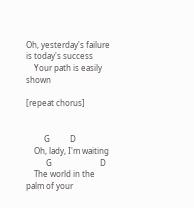Oh, yesterday's failure is today's success
    Your path is easily shown

[repeat chorus]


         G          D
    Oh, lady, I'm waiting
          G                        D
    The world in the palm of your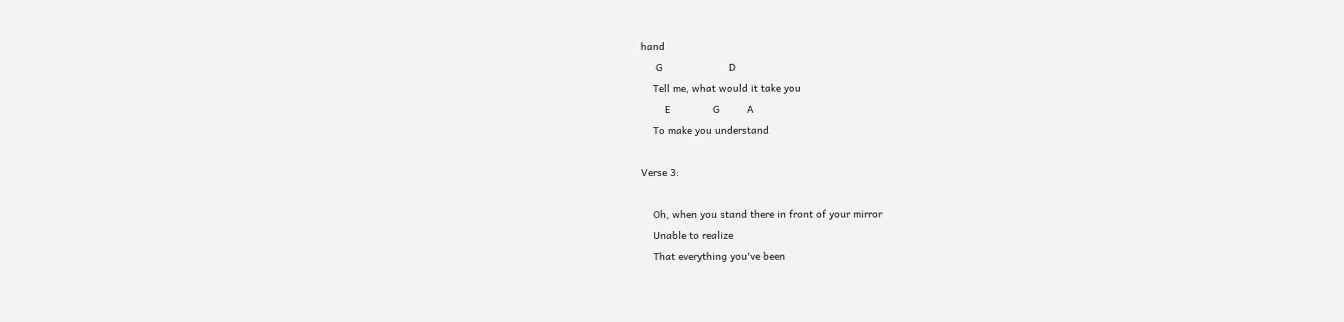hand
     G                      D
    Tell me, what would it take you
        E              G         A
    To make you understand

Verse 3:

    Oh, when you stand there in front of your mirror
    Unable to realize
    That everything you've been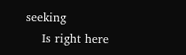seeking
    Is right here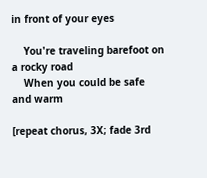in front of your eyes

    You're traveling barefoot on a rocky road
    When you could be safe and warm

[repeat chorus, 3X; fade 3rd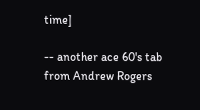time]

-- another ace 60's tab from Andrew Rogers